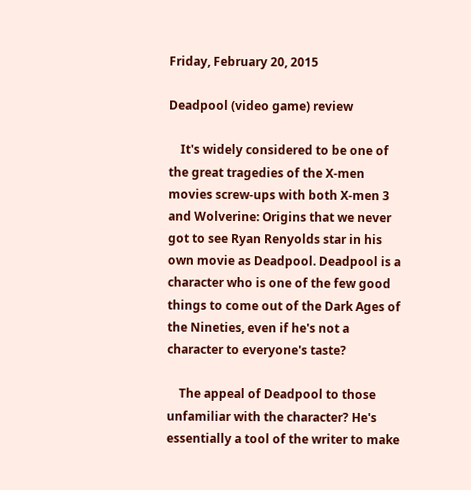Friday, February 20, 2015

Deadpool (video game) review

    It's widely considered to be one of the great tragedies of the X-men movies screw-ups with both X-men 3 and Wolverine: Origins that we never got to see Ryan Renyolds star in his own movie as Deadpool. Deadpool is a character who is one of the few good things to come out of the Dark Ages of the Nineties, even if he's not a character to everyone's taste?

    The appeal of Deadpool to those unfamiliar with the character? He's essentially a tool of the writer to make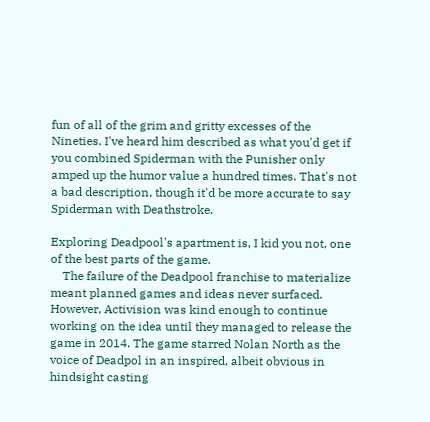fun of all of the grim and gritty excesses of the Nineties. I've heard him described as what you'd get if you combined Spiderman with the Punisher only amped up the humor value a hundred times. That's not a bad description, though it'd be more accurate to say Spiderman with Deathstroke.

Exploring Deadpool's apartment is, I kid you not, one of the best parts of the game.
    The failure of the Deadpool franchise to materialize meant planned games and ideas never surfaced. However, Activision was kind enough to continue working on the idea until they managed to release the game in 2014. The game starred Nolan North as the voice of Deadpol in an inspired, albeit obvious in hindsight casting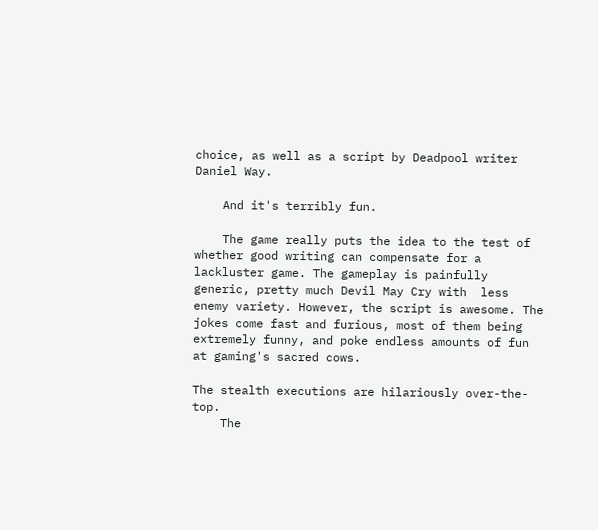choice, as well as a script by Deadpool writer Daniel Way.

    And it's terribly fun.

    The game really puts the idea to the test of whether good writing can compensate for a lackluster game. The gameplay is painfully generic, pretty much Devil May Cry with  less enemy variety. However, the script is awesome. The jokes come fast and furious, most of them being extremely funny, and poke endless amounts of fun at gaming's sacred cows.

The stealth executions are hilariously over-the-top.
    The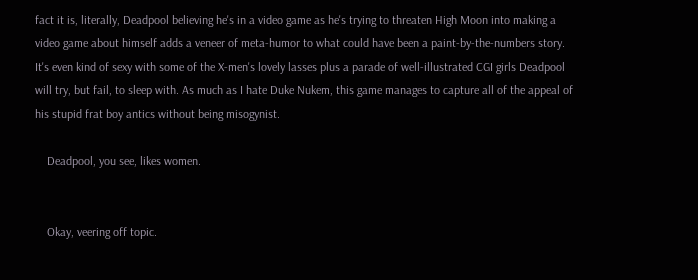fact it is, literally, Deadpool believing he's in a video game as he's trying to threaten High Moon into making a video game about himself adds a veneer of meta-humor to what could have been a paint-by-the-numbers story. It's even kind of sexy with some of the X-men's lovely lasses plus a parade of well-illustrated CGI girls Deadpool will try, but fail, to sleep with. As much as I hate Duke Nukem, this game manages to capture all of the appeal of his stupid frat boy antics without being misogynist.

    Deadpool, you see, likes women.


    Okay, veering off topic.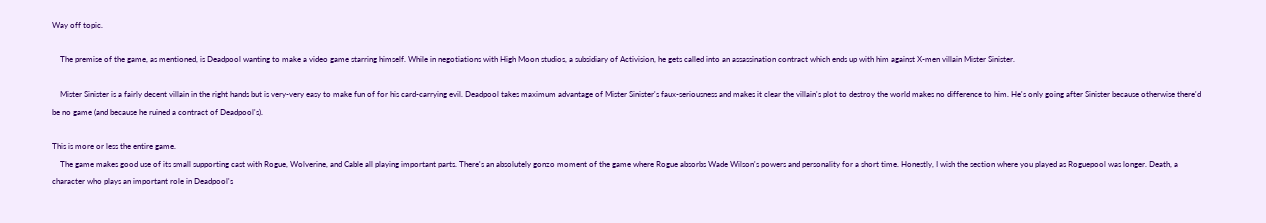Way off topic.

    The premise of the game, as mentioned, is Deadpool wanting to make a video game starring himself. While in negotiations with High Moon studios, a subsidiary of Activision, he gets called into an assassination contract which ends up with him against X-men villain Mister Sinister.

    Mister Sinister is a fairly decent villain in the right hands but is very-very easy to make fun of for his card-carrying evil. Deadpool takes maximum advantage of Mister Sinister's faux-seriousness and makes it clear the villain's plot to destroy the world makes no difference to him. He's only going after Sinister because otherwise there'd be no game (and because he ruined a contract of Deadpool's).

This is more or less the entire game.
    The game makes good use of its small supporting cast with Rogue, Wolverine, and Cable all playing important parts. There's an absolutely gonzo moment of the game where Rogue absorbs Wade Wilson's powers and personality for a short time. Honestly, I wish the section where you played as Roguepool was longer. Death, a character who plays an important role in Deadpool's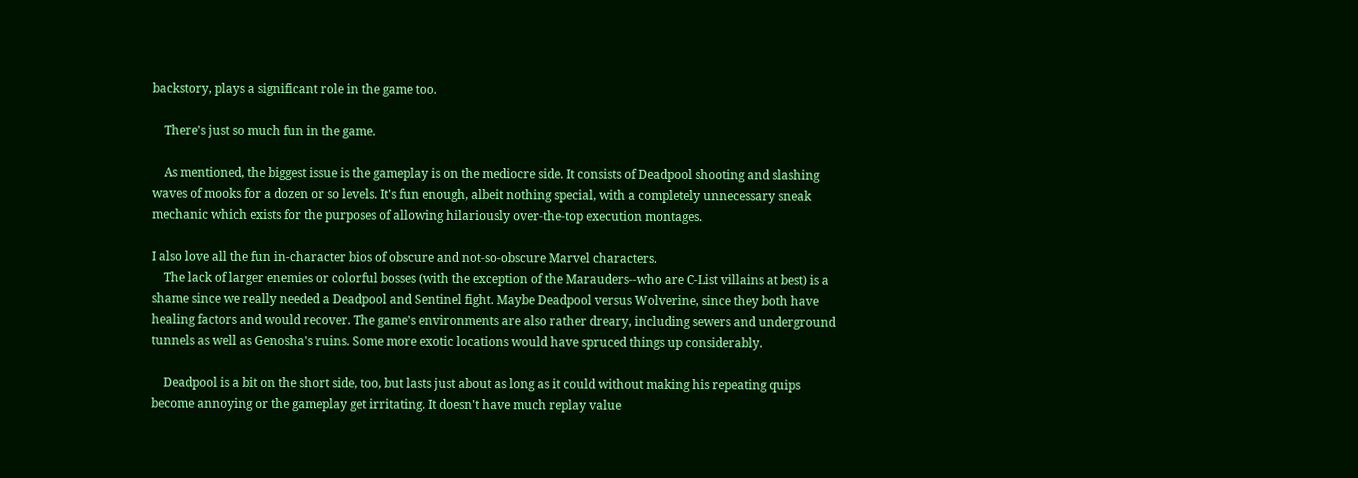backstory, plays a significant role in the game too.

    There's just so much fun in the game.

    As mentioned, the biggest issue is the gameplay is on the mediocre side. It consists of Deadpool shooting and slashing waves of mooks for a dozen or so levels. It's fun enough, albeit nothing special, with a completely unnecessary sneak mechanic which exists for the purposes of allowing hilariously over-the-top execution montages.

I also love all the fun in-character bios of obscure and not-so-obscure Marvel characters.
    The lack of larger enemies or colorful bosses (with the exception of the Marauders--who are C-List villains at best) is a shame since we really needed a Deadpool and Sentinel fight. Maybe Deadpool versus Wolverine, since they both have healing factors and would recover. The game's environments are also rather dreary, including sewers and underground tunnels as well as Genosha's ruins. Some more exotic locations would have spruced things up considerably.

    Deadpool is a bit on the short side, too, but lasts just about as long as it could without making his repeating quips become annoying or the gameplay get irritating. It doesn't have much replay value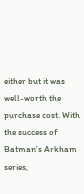either but it was well-worth the purchase cost. With the success of Batman's Arkham series,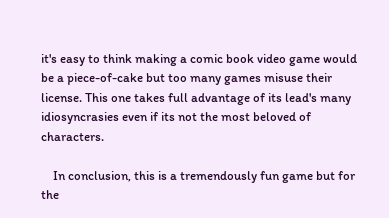it's easy to think making a comic book video game would be a piece-of-cake but too many games misuse their license. This one takes full advantage of its lead's many idiosyncrasies even if its not the most beloved of characters.

    In conclusion, this is a tremendously fun game but for the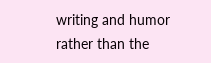writing and humor rather than the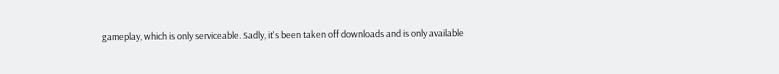gameplay, which is only serviceable. Sadly, it's been taken off downloads and is only available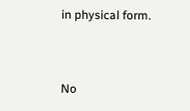in physical form.


No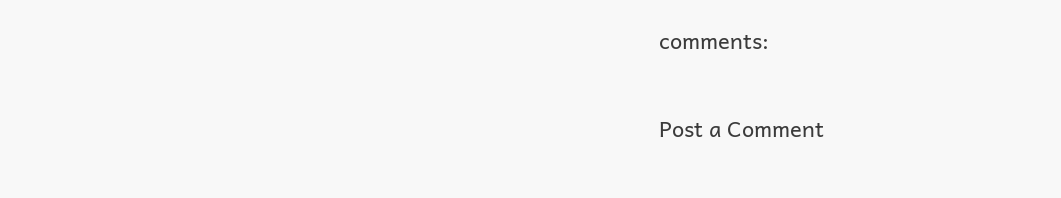comments:

Post a Comment